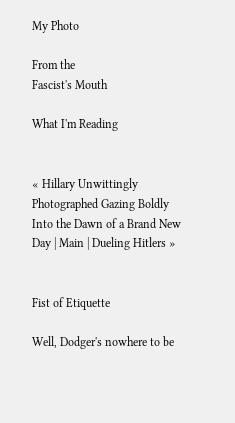My Photo

From the
Fascist's Mouth

What I'm Reading


« Hillary Unwittingly Photographed Gazing Boldly Into the Dawn of a Brand New Day | Main | Dueling Hitlers »


Fist of Etiquette

Well, Dodger's nowhere to be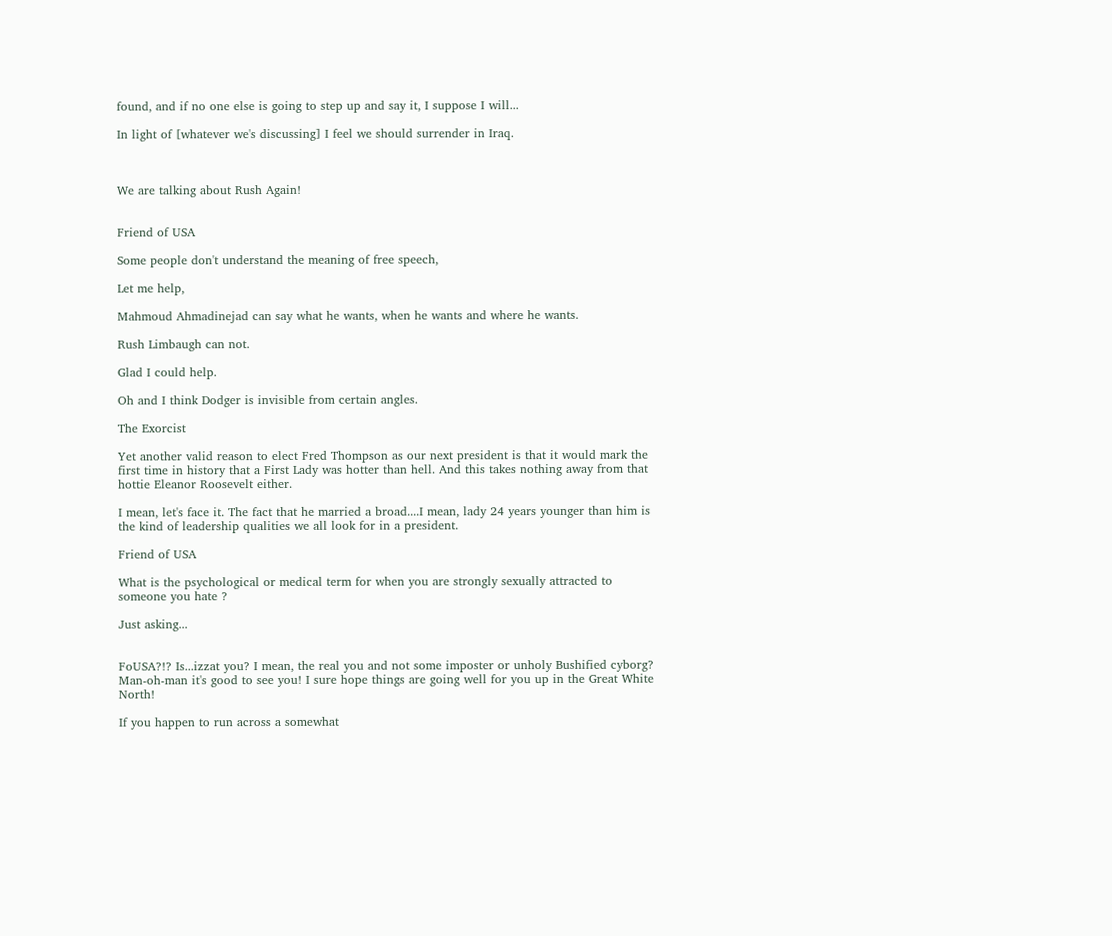found, and if no one else is going to step up and say it, I suppose I will...

In light of [whatever we's discussing] I feel we should surrender in Iraq.



We are talking about Rush Again!


Friend of USA

Some people don't understand the meaning of free speech,

Let me help,

Mahmoud Ahmadinejad can say what he wants, when he wants and where he wants.

Rush Limbaugh can not.

Glad I could help.

Oh and I think Dodger is invisible from certain angles.

The Exorcist

Yet another valid reason to elect Fred Thompson as our next president is that it would mark the first time in history that a First Lady was hotter than hell. And this takes nothing away from that hottie Eleanor Roosevelt either.

I mean, let's face it. The fact that he married a broad....I mean, lady 24 years younger than him is the kind of leadership qualities we all look for in a president.

Friend of USA

What is the psychological or medical term for when you are strongly sexually attracted to someone you hate ?

Just asking...


FoUSA?!? Is...izzat you? I mean, the real you and not some imposter or unholy Bushified cyborg? Man-oh-man it's good to see you! I sure hope things are going well for you up in the Great White North!

If you happen to run across a somewhat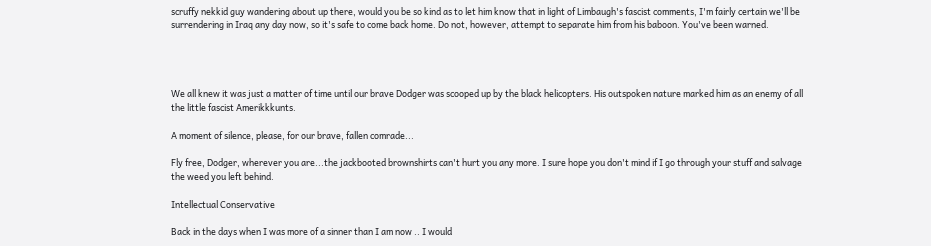scruffy nekkid guy wandering about up there, would you be so kind as to let him know that in light of Limbaugh's fascist comments, I'm fairly certain we'll be surrendering in Iraq any day now, so it's safe to come back home. Do not, however, attempt to separate him from his baboon. You've been warned.




We all knew it was just a matter of time until our brave Dodger was scooped up by the black helicopters. His outspoken nature marked him as an enemy of all the little fascist Amerikkkunts.

A moment of silence, please, for our brave, fallen comrade...

Fly free, Dodger, wherever you are...the jackbooted brownshirts can't hurt you any more. I sure hope you don't mind if I go through your stuff and salvage the weed you left behind.

Intellectual Conservative

Back in the days when I was more of a sinner than I am now .. I would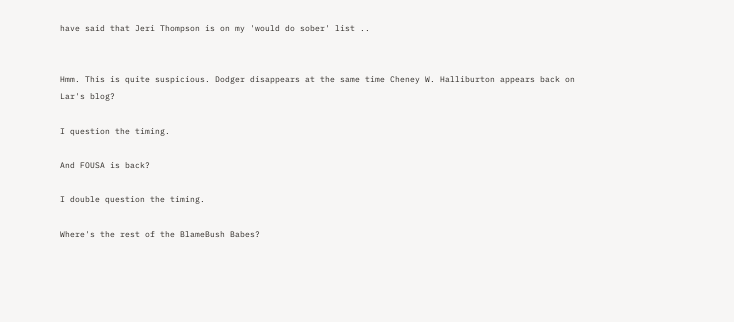have said that Jeri Thompson is on my 'would do sober' list ..


Hmm. This is quite suspicious. Dodger disappears at the same time Cheney W. Halliburton appears back on Lar's blog?

I question the timing.

And FOUSA is back?

I double question the timing.

Where's the rest of the BlameBush Babes?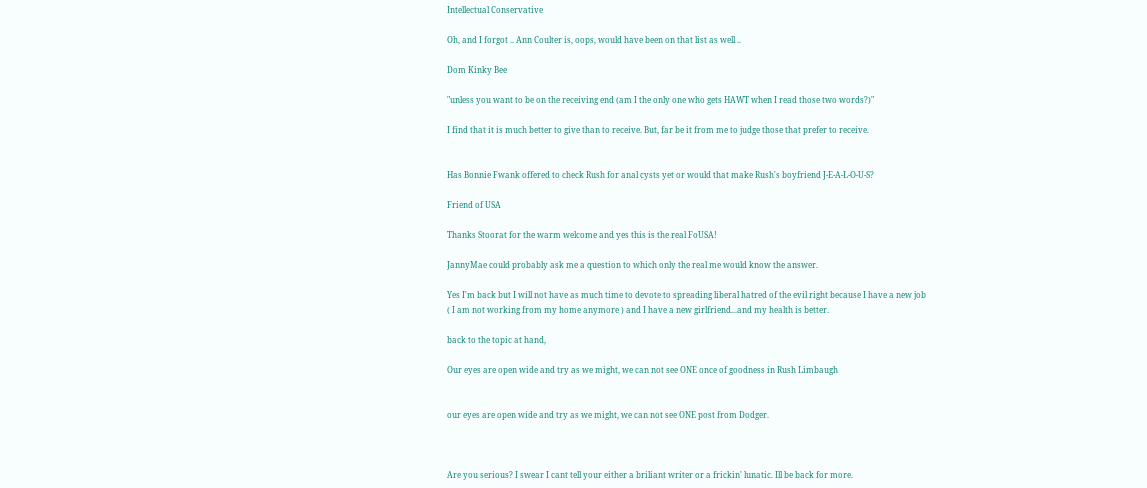Intellectual Conservative

Oh, and I forgot .. Ann Coulter is, oops, would have been on that list as well ..

Dom Kinky Bee

"unless you want to be on the receiving end (am I the only one who gets HAWT when I read those two words?)"

I find that it is much better to give than to receive. But, far be it from me to judge those that prefer to receive.


Has Bonnie Fwank offered to check Rush for anal cysts yet or would that make Rush's boyfriend J-E-A-L-O-U-S?

Friend of USA

Thanks Stoorat for the warm welcome and yes this is the real FoUSA!

JannyMae could probably ask me a question to which only the real me would know the answer.

Yes I'm back but I will not have as much time to devote to spreading liberal hatred of the evil right because I have a new job
( I am not working from my home anymore ) and I have a new girlfriend...and my health is better.

back to the topic at hand,

Our eyes are open wide and try as we might, we can not see ONE once of goodness in Rush Limbaugh


our eyes are open wide and try as we might, we can not see ONE post from Dodger.



Are you serious? I swear I cant tell your either a briliant writer or a frickin' lunatic. Ill be back for more.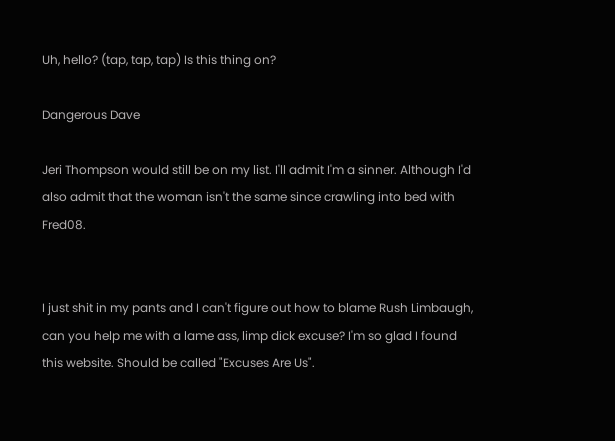Uh, hello? (tap, tap, tap) Is this thing on?

Dangerous Dave

Jeri Thompson would still be on my list. I'll admit I'm a sinner. Although I'd also admit that the woman isn't the same since crawling into bed with Fred08.


I just shit in my pants and I can't figure out how to blame Rush Limbaugh, can you help me with a lame ass, limp dick excuse? I'm so glad I found this website. Should be called "Excuses Are Us".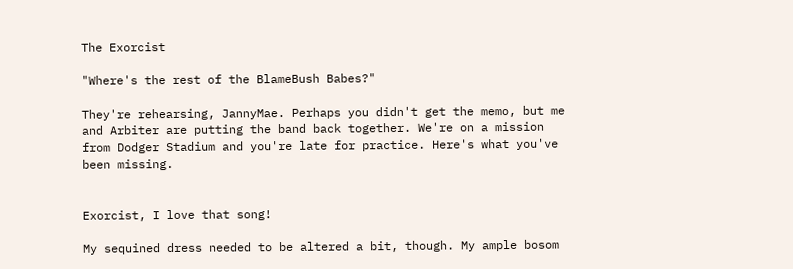The Exorcist

"Where's the rest of the BlameBush Babes?"

They're rehearsing, JannyMae. Perhaps you didn't get the memo, but me and Arbiter are putting the band back together. We're on a mission from Dodger Stadium and you're late for practice. Here's what you've been missing.


Exorcist, I love that song!

My sequined dress needed to be altered a bit, though. My ample bosom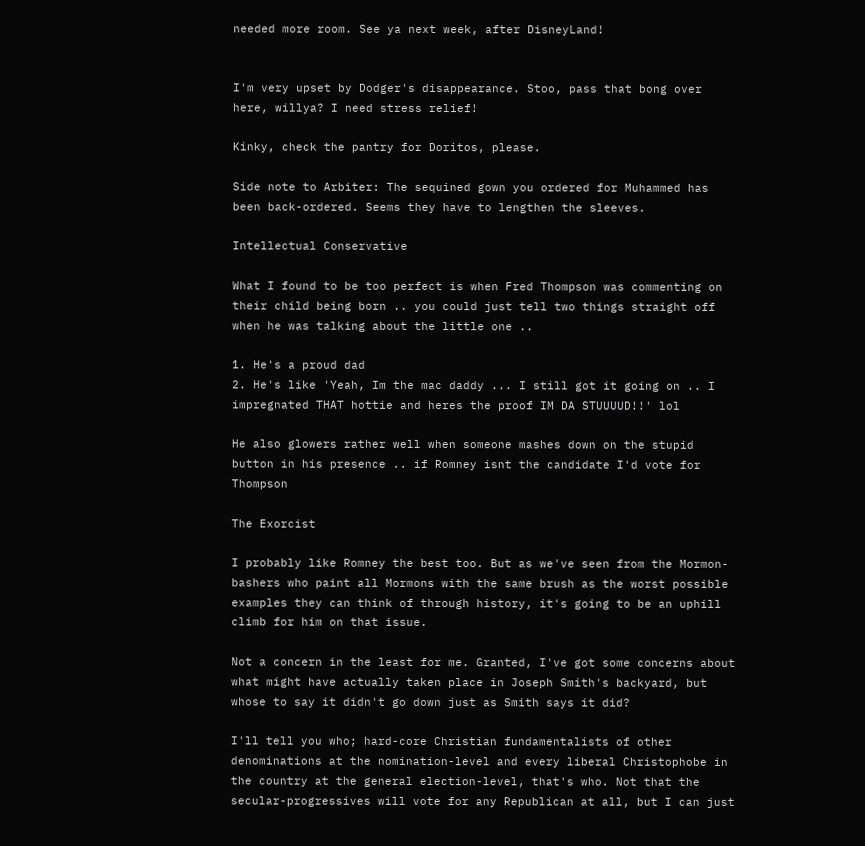needed more room. See ya next week, after DisneyLand!


I'm very upset by Dodger's disappearance. Stoo, pass that bong over here, willya? I need stress relief!

Kinky, check the pantry for Doritos, please.

Side note to Arbiter: The sequined gown you ordered for Muhammed has been back-ordered. Seems they have to lengthen the sleeves.

Intellectual Conservative

What I found to be too perfect is when Fred Thompson was commenting on their child being born .. you could just tell two things straight off when he was talking about the little one ..

1. He's a proud dad
2. He's like 'Yeah, Im the mac daddy ... I still got it going on .. I impregnated THAT hottie and heres the proof IM DA STUUUUD!!' lol

He also glowers rather well when someone mashes down on the stupid button in his presence .. if Romney isnt the candidate I'd vote for Thompson

The Exorcist

I probably like Romney the best too. But as we've seen from the Mormon-bashers who paint all Mormons with the same brush as the worst possible examples they can think of through history, it's going to be an uphill climb for him on that issue.

Not a concern in the least for me. Granted, I've got some concerns about what might have actually taken place in Joseph Smith's backyard, but whose to say it didn't go down just as Smith says it did?

I'll tell you who; hard-core Christian fundamentalists of other denominations at the nomination-level and every liberal Christophobe in the country at the general election-level, that's who. Not that the secular-progressives will vote for any Republican at all, but I can just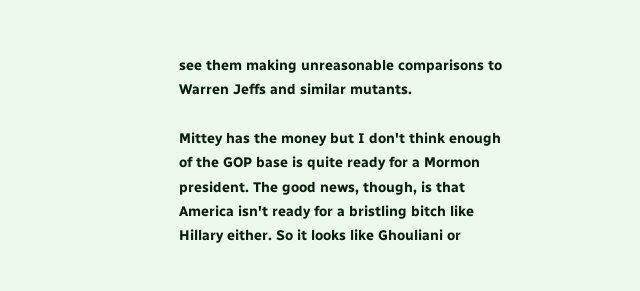see them making unreasonable comparisons to Warren Jeffs and similar mutants.

Mittey has the money but I don't think enough of the GOP base is quite ready for a Mormon president. The good news, though, is that America isn't ready for a bristling bitch like Hillary either. So it looks like Ghouliani or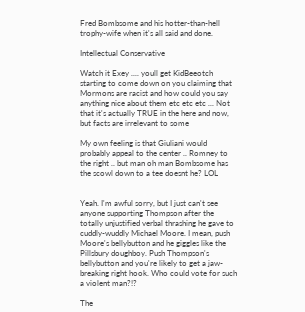Fred Bombsome and his hotter-than-hell trophy-wife when it's all said and done.

Intellectual Conservative

Watch it Exey .... youll get KidBeeotch starting to come down on you claiming that Mormons are racist and how could you say anything nice about them etc etc etc ... Not that it's actually TRUE in the here and now, but facts are irrelevant to some

My own feeling is that Giuliani would probably appeal to the center .. Romney to the right .. but man oh man Bombsome has the scowl down to a tee doesnt he? LOL


Yeah. I'm awful sorry, but I just can't see anyone supporting Thompson after the totally unjustified verbal thrashing he gave to cuddly-wuddly Michael Moore. I mean, push Moore's bellybutton and he giggles like the Pillsbury doughboy. Push Thompson's bellybutton and you're likely to get a jaw-breaking right hook. Who could vote for such a violent man?!?

The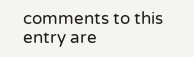comments to this entry are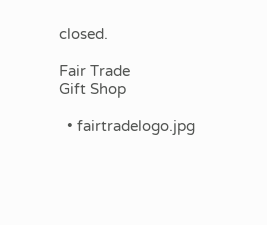closed.

Fair Trade
Gift Shop

  • fairtradelogo.jpg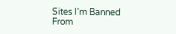Sites I'm Banned From